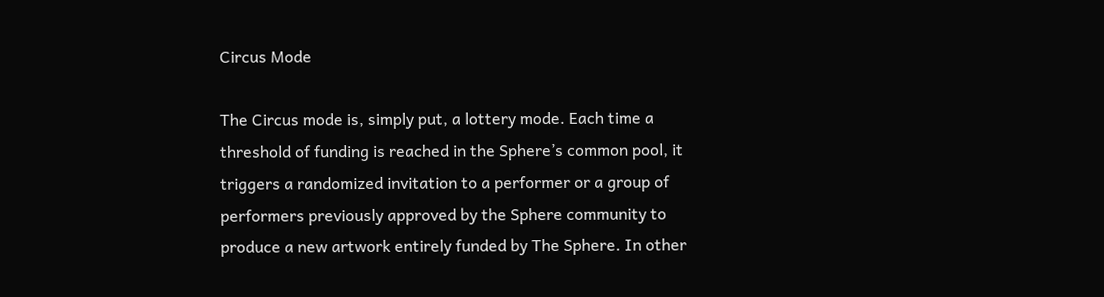Circus Mode

The Circus mode is, simply put, a lottery mode. Each time a threshold of funding is reached in the Sphere’s common pool, it triggers a randomized invitation to a performer or a group of performers previously approved by the Sphere community to produce a new artwork entirely funded by The Sphere. In other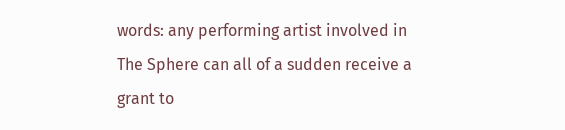words: any performing artist involved in The Sphere can all of a sudden receive a grant to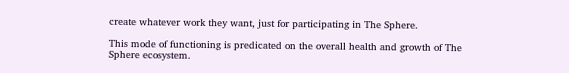create whatever work they want, just for participating in The Sphere.

This mode of functioning is predicated on the overall health and growth of The Sphere ecosystem.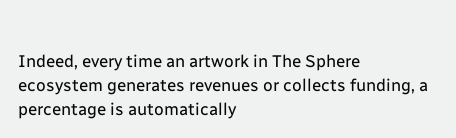Indeed, every time an artwork in The Sphere ecosystem generates revenues or collects funding, a percentage is automatically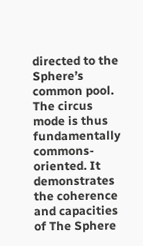directed to the Sphere’s common pool. The circus mode is thus fundamentally commons-oriented. It demonstrates the coherence and capacities of The Sphere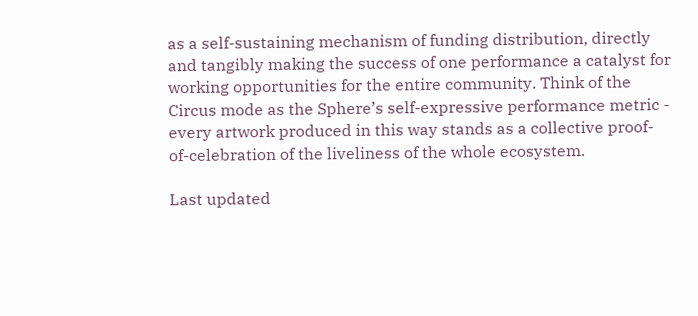as a self-sustaining mechanism of funding distribution, directly and tangibly making the success of one performance a catalyst for working opportunities for the entire community. Think of the Circus mode as the Sphere’s self-expressive performance metric - every artwork produced in this way stands as a collective proof-of-celebration of the liveliness of the whole ecosystem.

Last updated